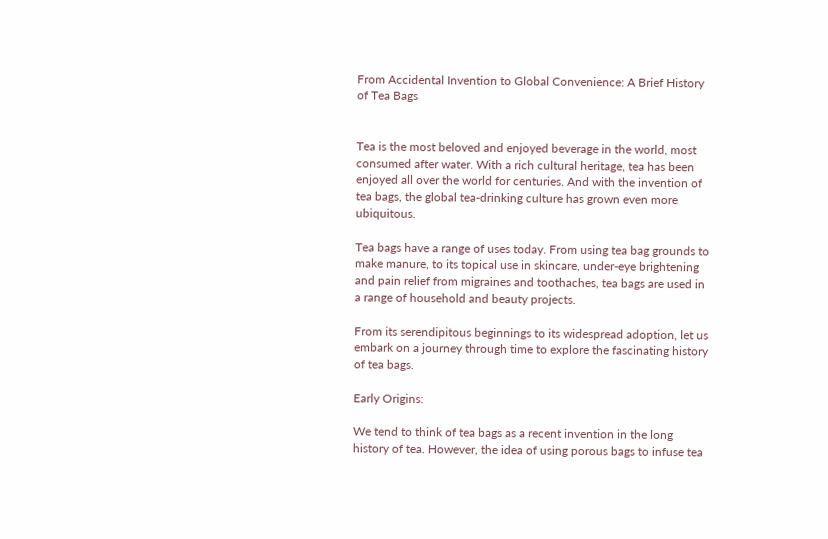From Accidental Invention to Global Convenience: A Brief History of Tea Bags


Tea is the most beloved and enjoyed beverage in the world, most consumed after water. With a rich cultural heritage, tea has been enjoyed all over the world for centuries. And with the invention of tea bags, the global tea-drinking culture has grown even more ubiquitous.

Tea bags have a range of uses today. From using tea bag grounds to make manure, to its topical use in skincare, under-eye brightening and pain relief from migraines and toothaches, tea bags are used in a range of household and beauty projects.

From its serendipitous beginnings to its widespread adoption, let us embark on a journey through time to explore the fascinating history of tea bags.

Early Origins:

We tend to think of tea bags as a recent invention in the long history of tea. However, the idea of using porous bags to infuse tea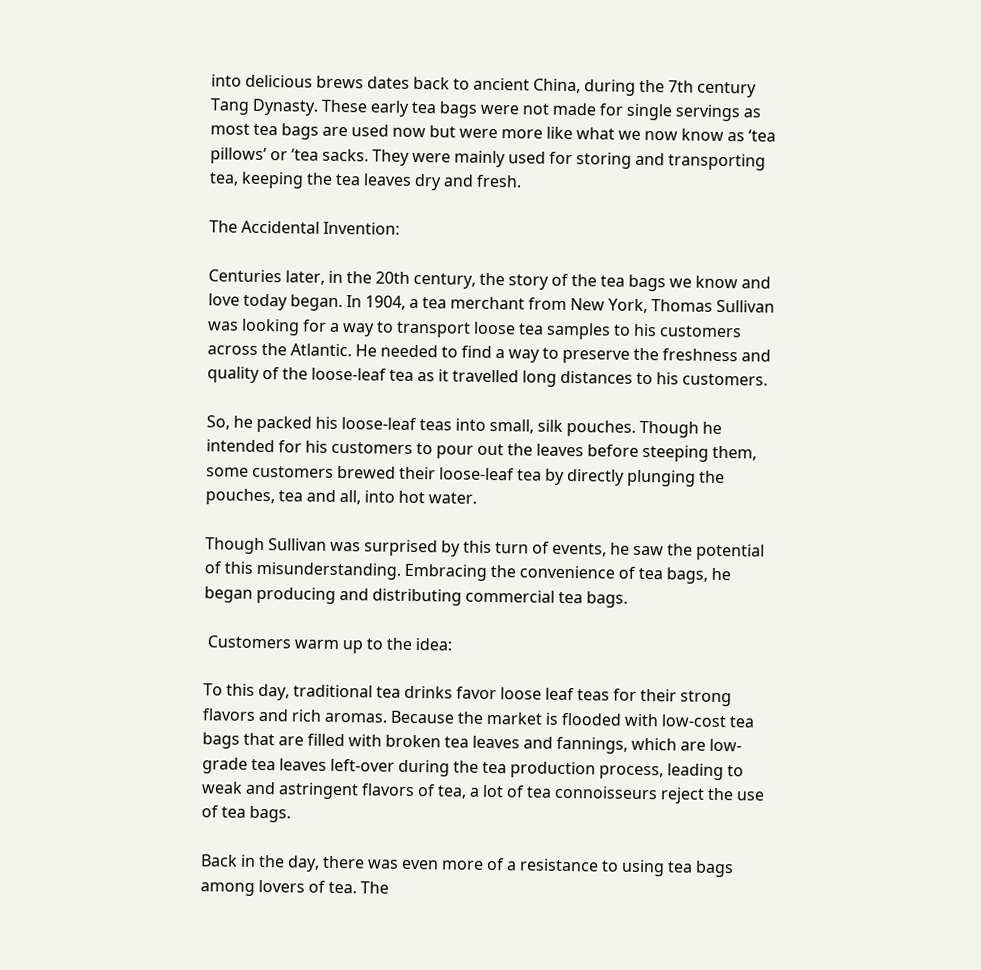into delicious brews dates back to ancient China, during the 7th century Tang Dynasty. These early tea bags were not made for single servings as most tea bags are used now but were more like what we now know as ‘tea pillows’ or ‘tea sacks. They were mainly used for storing and transporting tea, keeping the tea leaves dry and fresh.

The Accidental Invention:

Centuries later, in the 20th century, the story of the tea bags we know and love today began. In 1904, a tea merchant from New York, Thomas Sullivan was looking for a way to transport loose tea samples to his customers across the Atlantic. He needed to find a way to preserve the freshness and quality of the loose-leaf tea as it travelled long distances to his customers.

So, he packed his loose-leaf teas into small, silk pouches. Though he intended for his customers to pour out the leaves before steeping them, some customers brewed their loose-leaf tea by directly plunging the pouches, tea and all, into hot water.

Though Sullivan was surprised by this turn of events, he saw the potential of this misunderstanding. Embracing the convenience of tea bags, he began producing and distributing commercial tea bags.

 Customers warm up to the idea:

To this day, traditional tea drinks favor loose leaf teas for their strong flavors and rich aromas. Because the market is flooded with low-cost tea bags that are filled with broken tea leaves and fannings, which are low-grade tea leaves left-over during the tea production process, leading to weak and astringent flavors of tea, a lot of tea connoisseurs reject the use of tea bags.

Back in the day, there was even more of a resistance to using tea bags among lovers of tea. The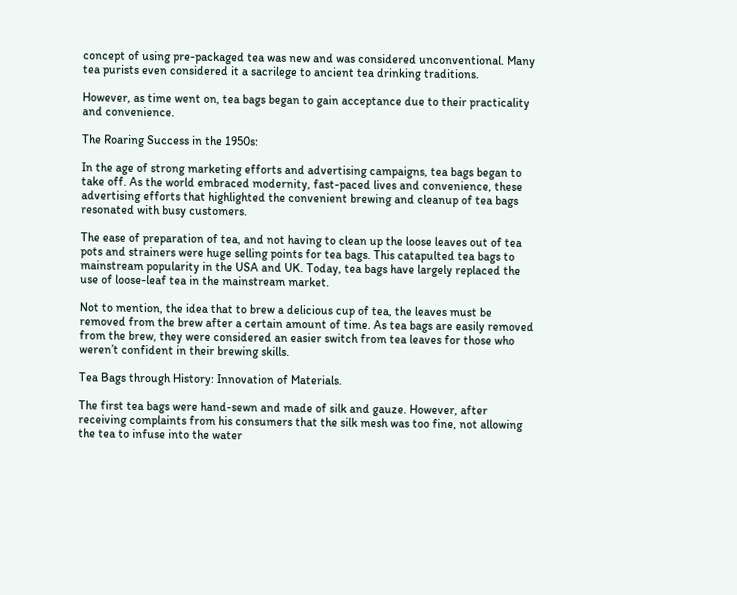concept of using pre-packaged tea was new and was considered unconventional. Many tea purists even considered it a sacrilege to ancient tea drinking traditions.

However, as time went on, tea bags began to gain acceptance due to their practicality and convenience.

The Roaring Success in the 1950s:

In the age of strong marketing efforts and advertising campaigns, tea bags began to take off. As the world embraced modernity, fast-paced lives and convenience, these advertising efforts that highlighted the convenient brewing and cleanup of tea bags resonated with busy customers.

The ease of preparation of tea, and not having to clean up the loose leaves out of tea pots and strainers were huge selling points for tea bags. This catapulted tea bags to mainstream popularity in the USA and UK. Today, tea bags have largely replaced the use of loose-leaf tea in the mainstream market.

Not to mention, the idea that to brew a delicious cup of tea, the leaves must be removed from the brew after a certain amount of time. As tea bags are easily removed from the brew, they were considered an easier switch from tea leaves for those who weren’t confident in their brewing skills.

Tea Bags through History: Innovation of Materials.

The first tea bags were hand-sewn and made of silk and gauze. However, after receiving complaints from his consumers that the silk mesh was too fine, not allowing the tea to infuse into the water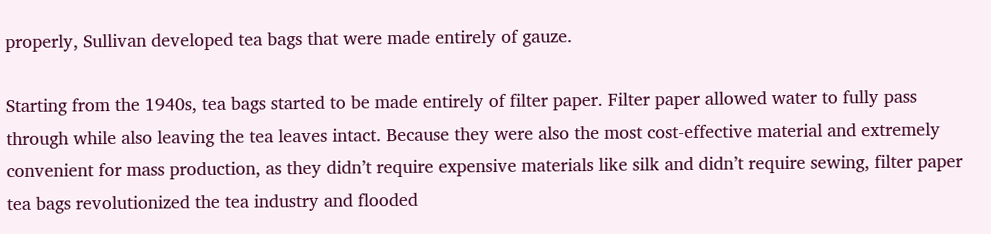properly, Sullivan developed tea bags that were made entirely of gauze.

Starting from the 1940s, tea bags started to be made entirely of filter paper. Filter paper allowed water to fully pass through while also leaving the tea leaves intact. Because they were also the most cost-effective material and extremely convenient for mass production, as they didn’t require expensive materials like silk and didn’t require sewing, filter paper tea bags revolutionized the tea industry and flooded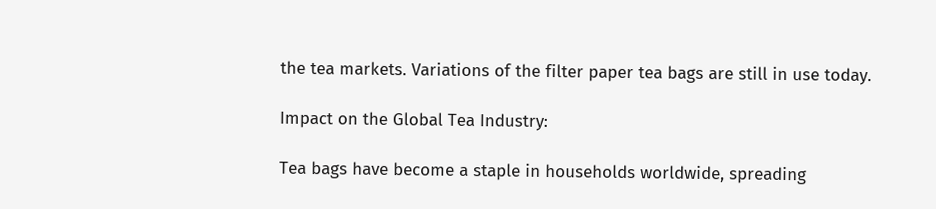the tea markets. Variations of the filter paper tea bags are still in use today.

Impact on the Global Tea Industry:

Tea bags have become a staple in households worldwide, spreading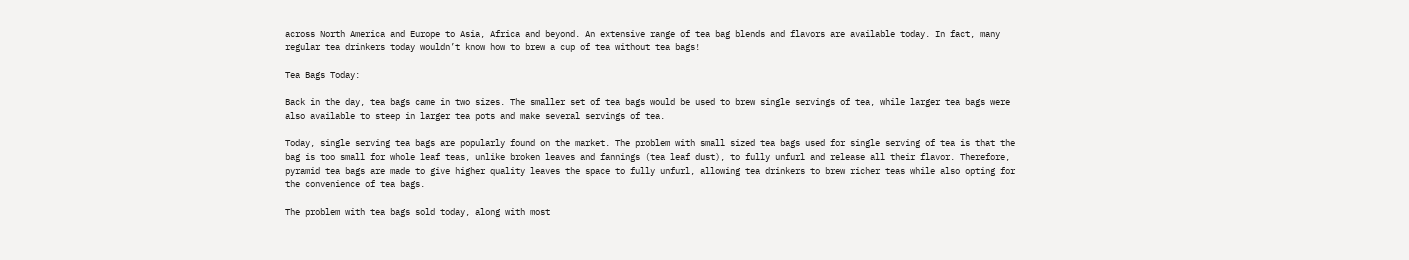across North America and Europe to Asia, Africa and beyond. An extensive range of tea bag blends and flavors are available today. In fact, many regular tea drinkers today wouldn’t know how to brew a cup of tea without tea bags!

Tea Bags Today:

Back in the day, tea bags came in two sizes. The smaller set of tea bags would be used to brew single servings of tea, while larger tea bags were also available to steep in larger tea pots and make several servings of tea.

Today, single serving tea bags are popularly found on the market. The problem with small sized tea bags used for single serving of tea is that the bag is too small for whole leaf teas, unlike broken leaves and fannings (tea leaf dust), to fully unfurl and release all their flavor. Therefore, pyramid tea bags are made to give higher quality leaves the space to fully unfurl, allowing tea drinkers to brew richer teas while also opting for the convenience of tea bags.

The problem with tea bags sold today, along with most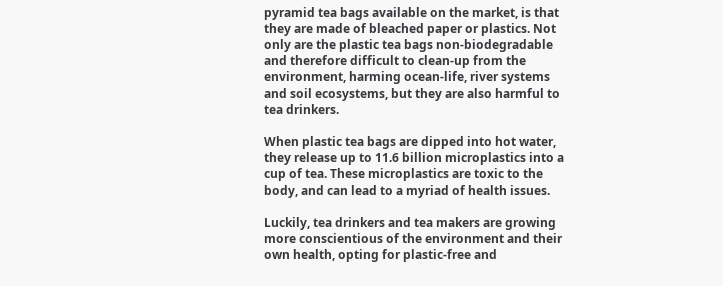pyramid tea bags available on the market, is that they are made of bleached paper or plastics. Not only are the plastic tea bags non-biodegradable and therefore difficult to clean-up from the environment, harming ocean-life, river systems and soil ecosystems, but they are also harmful to tea drinkers.

When plastic tea bags are dipped into hot water, they release up to 11.6 billion microplastics into a cup of tea. These microplastics are toxic to the body, and can lead to a myriad of health issues.

Luckily, tea drinkers and tea makers are growing more conscientious of the environment and their own health, opting for plastic-free and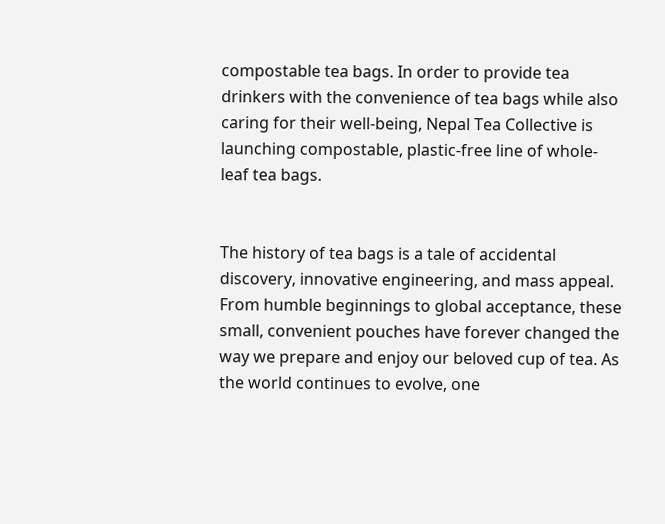compostable tea bags. In order to provide tea drinkers with the convenience of tea bags while also caring for their well-being, Nepal Tea Collective is launching compostable, plastic-free line of whole-leaf tea bags.


The history of tea bags is a tale of accidental discovery, innovative engineering, and mass appeal. From humble beginnings to global acceptance, these small, convenient pouches have forever changed the way we prepare and enjoy our beloved cup of tea. As the world continues to evolve, one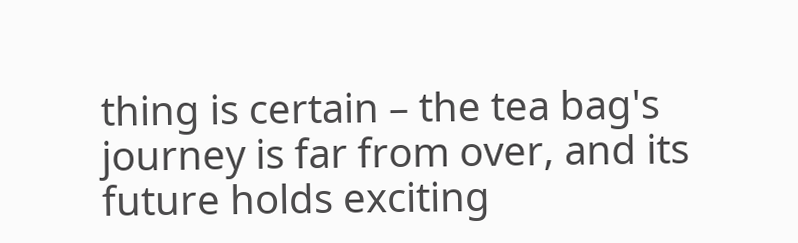thing is certain – the tea bag's journey is far from over, and its future holds exciting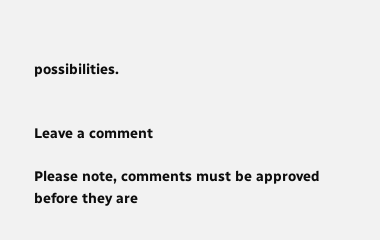possibilities.


Leave a comment

Please note, comments must be approved before they are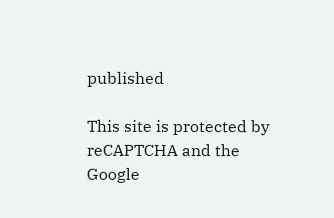published

This site is protected by reCAPTCHA and the Google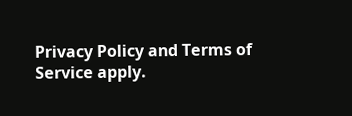Privacy Policy and Terms of Service apply.